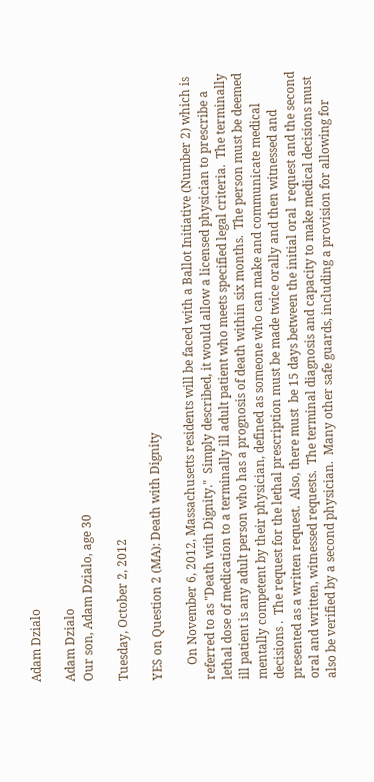Adam Dzialo

Adam Dzialo
Our son, Adam Dzialo, age 30

Tuesday, October 2, 2012

YES on Question 2 (MA): Death with Dignity

     On November 6, 2012, Massachusetts residents will be faced with a Ballot Initiative (Number 2) which is referred to as "Death with Dignity."  Simply described, it would allow a licensed physician to prescribe a lethal dose of medication to a terminally ill adult patient who meets specified legal criteria.  The terminally ill patient is any adult person who has a prognosis of death within six months.  The person must be deemed mentally competent by their physician, defined as someone who can make and communicate medical decisions .  The request for the lethal prescription must be made twice orally and then witnessed and presented as a written request.  Also, there must  be 15 days between the initial oral  request and the second oral and written, witnessed requests.  The terminal diagnosis and capacity to make medical decisions must also be verified by a second physician.  Many other safe guards, including a provision for allowing for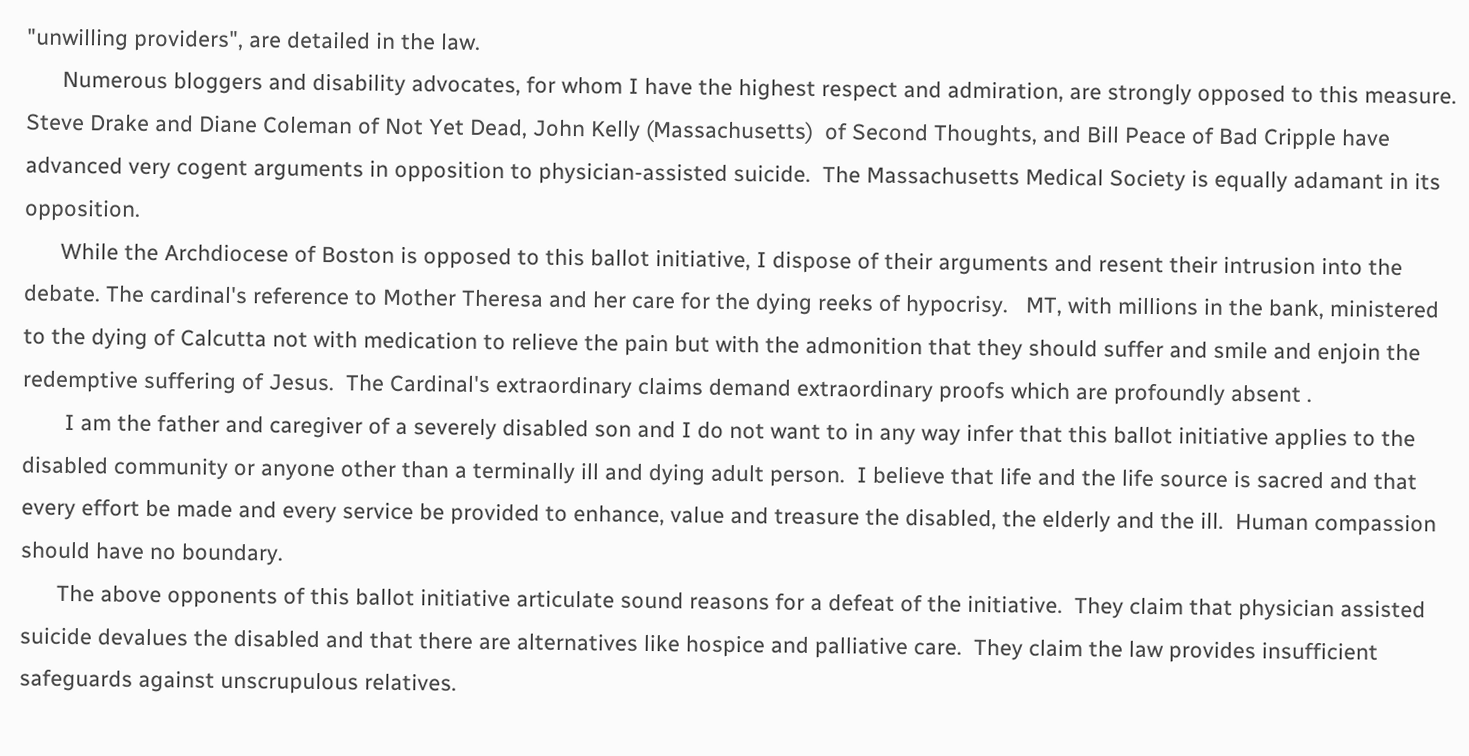"unwilling providers", are detailed in the law.
      Numerous bloggers and disability advocates, for whom I have the highest respect and admiration, are strongly opposed to this measure.  Steve Drake and Diane Coleman of Not Yet Dead, John Kelly (Massachusetts)  of Second Thoughts, and Bill Peace of Bad Cripple have advanced very cogent arguments in opposition to physician-assisted suicide.  The Massachusetts Medical Society is equally adamant in its opposition.
      While the Archdiocese of Boston is opposed to this ballot initiative, I dispose of their arguments and resent their intrusion into the debate. The cardinal's reference to Mother Theresa and her care for the dying reeks of hypocrisy.   MT, with millions in the bank, ministered to the dying of Calcutta not with medication to relieve the pain but with the admonition that they should suffer and smile and enjoin the redemptive suffering of Jesus.  The Cardinal's extraordinary claims demand extraordinary proofs which are profoundly absent .
       I am the father and caregiver of a severely disabled son and I do not want to in any way infer that this ballot initiative applies to the disabled community or anyone other than a terminally ill and dying adult person.  I believe that life and the life source is sacred and that every effort be made and every service be provided to enhance, value and treasure the disabled, the elderly and the ill.  Human compassion should have no boundary.
      The above opponents of this ballot initiative articulate sound reasons for a defeat of the initiative.  They claim that physician assisted suicide devalues the disabled and that there are alternatives like hospice and palliative care.  They claim the law provides insufficient safeguards against unscrupulous relatives.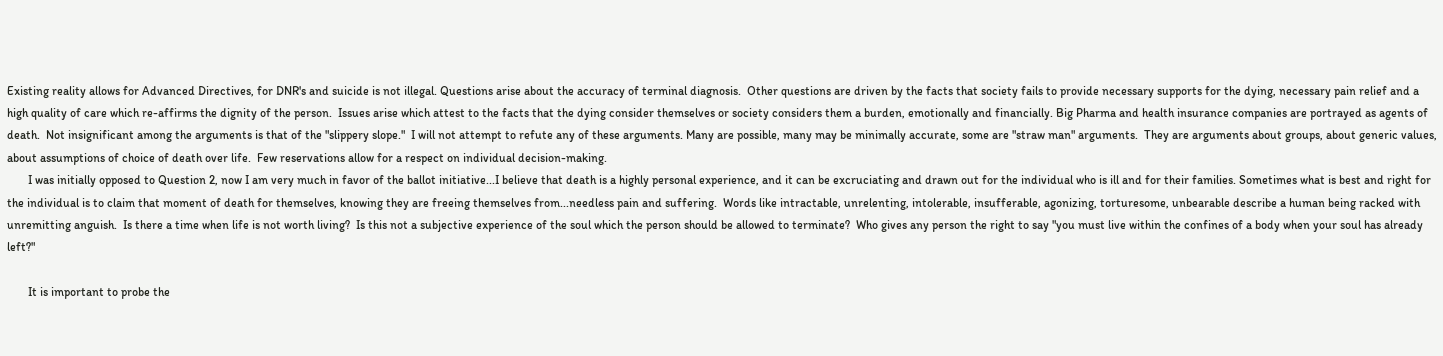Existing reality allows for Advanced Directives, for DNR's and suicide is not illegal. Questions arise about the accuracy of terminal diagnosis.  Other questions are driven by the facts that society fails to provide necessary supports for the dying, necessary pain relief and a high quality of care which re-affirms the dignity of the person.  Issues arise which attest to the facts that the dying consider themselves or society considers them a burden, emotionally and financially. Big Pharma and health insurance companies are portrayed as agents of death.  Not insignificant among the arguments is that of the "slippery slope."  I will not attempt to refute any of these arguments. Many are possible, many may be minimally accurate, some are "straw man" arguments.  They are arguments about groups, about generic values, about assumptions of choice of death over life.  Few reservations allow for a respect on individual decision-making.
       I was initially opposed to Question 2, now I am very much in favor of the ballot initiative...I believe that death is a highly personal experience, and it can be excruciating and drawn out for the individual who is ill and for their families. Sometimes what is best and right for the individual is to claim that moment of death for themselves, knowing they are freeing themselves from...needless pain and suffering.  Words like intractable, unrelenting, intolerable, insufferable, agonizing, torturesome, unbearable describe a human being racked with unremitting anguish.  Is there a time when life is not worth living?  Is this not a subjective experience of the soul which the person should be allowed to terminate?  Who gives any person the right to say "you must live within the confines of a body when your soul has already left?"

       It is important to probe the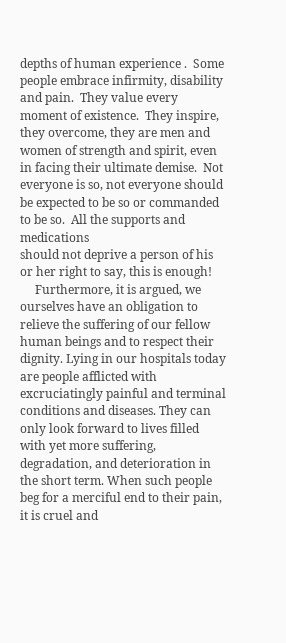depths of human experience .  Some people embrace infirmity, disability and pain.  They value every moment of existence.  They inspire, they overcome, they are men and women of strength and spirit, even in facing their ultimate demise.  Not everyone is so, not everyone should be expected to be so or commanded to be so.  All the supports and medications
should not deprive a person of his or her right to say, this is enough!
     Furthermore, it is argued, we ourselves have an obligation to relieve the suffering of our fellow human beings and to respect their dignity. Lying in our hospitals today are people afflicted with excruciatingly painful and terminal conditions and diseases. They can only look forward to lives filled with yet more suffering, degradation, and deterioration in the short term. When such people beg for a merciful end to their pain, it is cruel and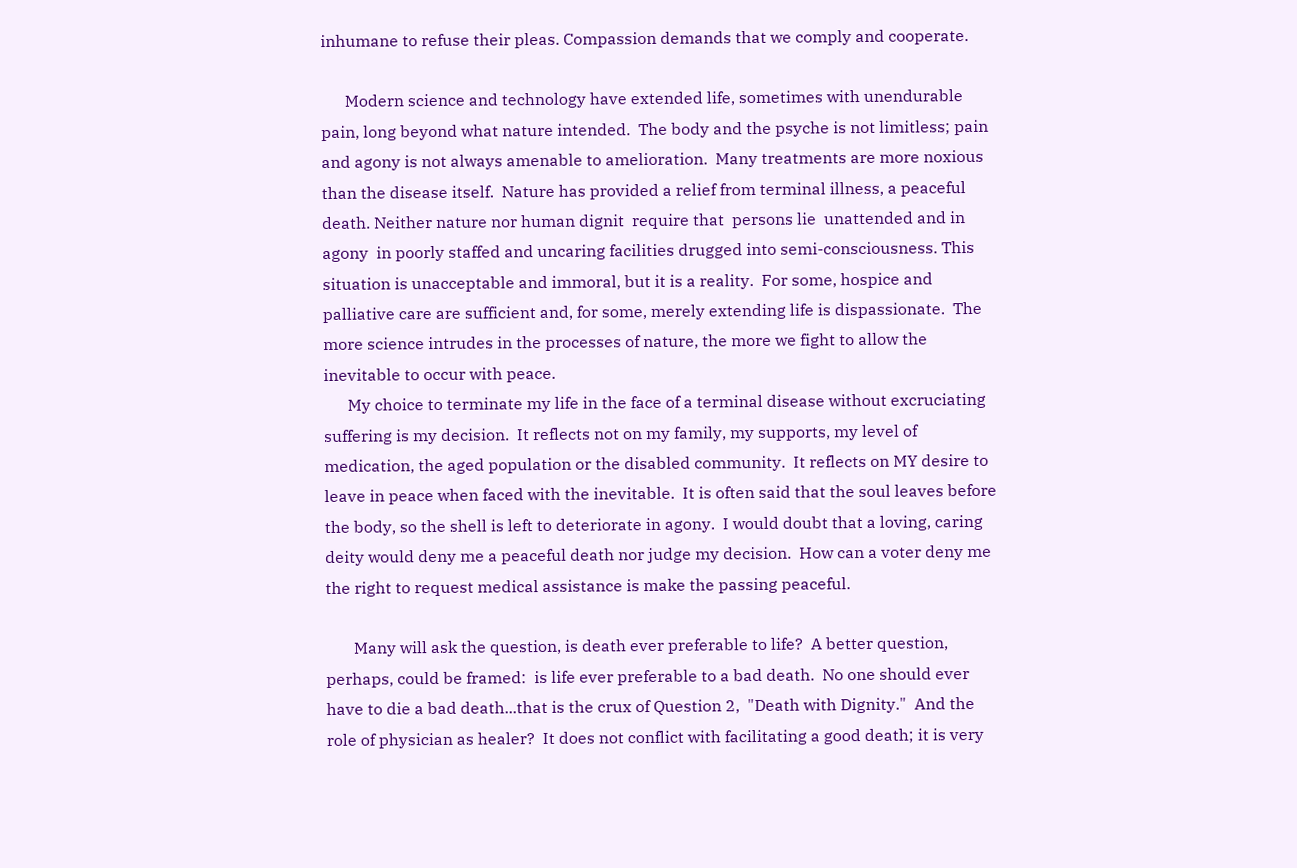inhumane to refuse their pleas. Compassion demands that we comply and cooperate.

      Modern science and technology have extended life, sometimes with unendurable pain, long beyond what nature intended.  The body and the psyche is not limitless; pain and agony is not always amenable to amelioration.  Many treatments are more noxious than the disease itself.  Nature has provided a relief from terminal illness, a peaceful death. Neither nature nor human dignit  require that  persons lie  unattended and in agony  in poorly staffed and uncaring facilities drugged into semi-consciousness. This situation is unacceptable and immoral, but it is a reality.  For some, hospice and palliative care are sufficient and, for some, merely extending life is dispassionate.  The more science intrudes in the processes of nature, the more we fight to allow the inevitable to occur with peace.
      My choice to terminate my life in the face of a terminal disease without excruciating suffering is my decision.  It reflects not on my family, my supports, my level of medication, the aged population or the disabled community.  It reflects on MY desire to leave in peace when faced with the inevitable.  It is often said that the soul leaves before the body, so the shell is left to deteriorate in agony.  I would doubt that a loving, caring deity would deny me a peaceful death nor judge my decision.  How can a voter deny me the right to request medical assistance is make the passing peaceful.

       Many will ask the question, is death ever preferable to life?  A better question, perhaps, could be framed:  is life ever preferable to a bad death.  No one should ever have to die a bad death...that is the crux of Question 2,  "Death with Dignity."  And the role of physician as healer?  It does not conflict with facilitating a good death; it is very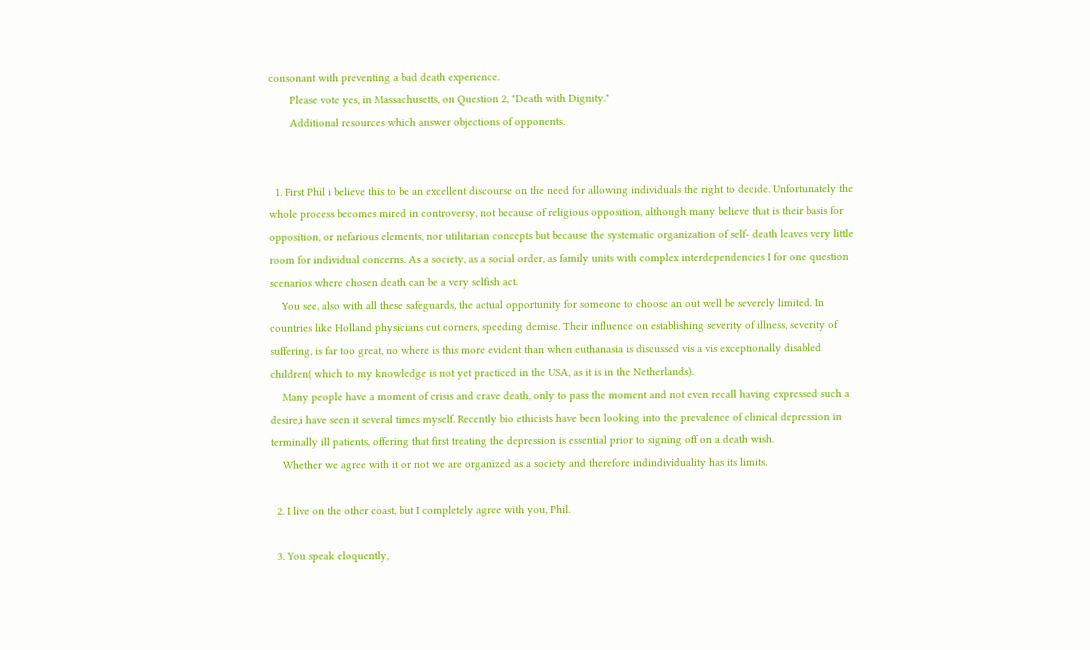consonant with preventing a bad death experience.
       Please vote yes, in Massachusetts, on Question 2, "Death with Dignity."
       Additional resources which answer objections of opponents.


  1. First Phil i believe this to be an excellent discourse on the need for allowing individuals the right to decide. Unfortunately the whole process becomes mired in controversy, not because of religious opposition, although many believe that is their basis for opposition, or nefarious elements, nor utilitarian concepts but because the systematic organization of self- death leaves very little room for individual concerns. As a society, as a social order, as family units with complex interdependencies I for one question scenarios where chosen death can be a very selfish act.
    You see, also with all these safeguards, the actual opportunity for someone to choose an out well be severely limited. In countries like Holland physicians cut corners, speeding demise. Their influence on establishing severity of illness, severity of suffering, is far too great, no where is this more evident than when euthanasia is discussed vis a vis exceptionally disabled children( which to my knowledge is not yet practiced in the USA, as it is in the Netherlands).
    Many people have a moment of crisis and crave death, only to pass the moment and not even recall having expressed such a desire,i have seen it several times myself. Recently bio ethicists have been looking into the prevalence of clinical depression in terminally ill patients, offering that first treating the depression is essential prior to signing off on a death wish.
    Whether we agree with it or not we are organized as a society and therefore indindividuality has its limits.

  2. I live on the other coast, but I completely agree with you, Phil.

  3. You speak eloquently,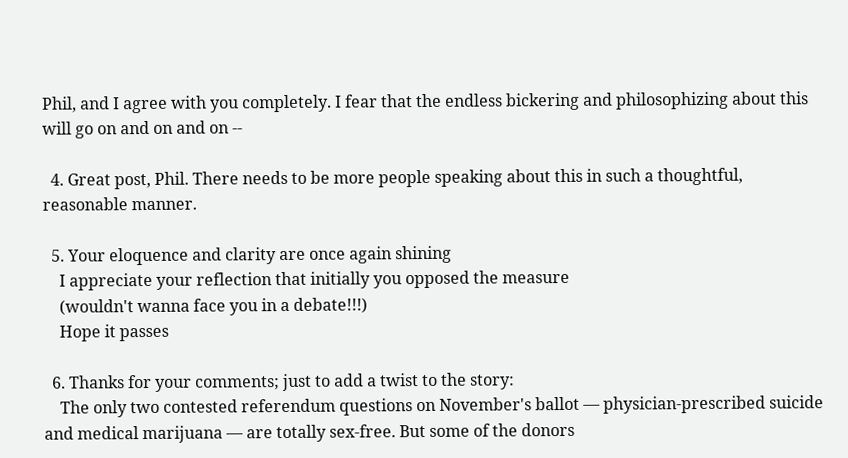Phil, and I agree with you completely. I fear that the endless bickering and philosophizing about this will go on and on and on --

  4. Great post, Phil. There needs to be more people speaking about this in such a thoughtful, reasonable manner.

  5. Your eloquence and clarity are once again shining
    I appreciate your reflection that initially you opposed the measure
    (wouldn't wanna face you in a debate!!!)
    Hope it passes

  6. Thanks for your comments; just to add a twist to the story:
    The only two contested referendum questions on November's ballot — physician-prescribed suicide and medical marijuana — are totally sex-free. But some of the donors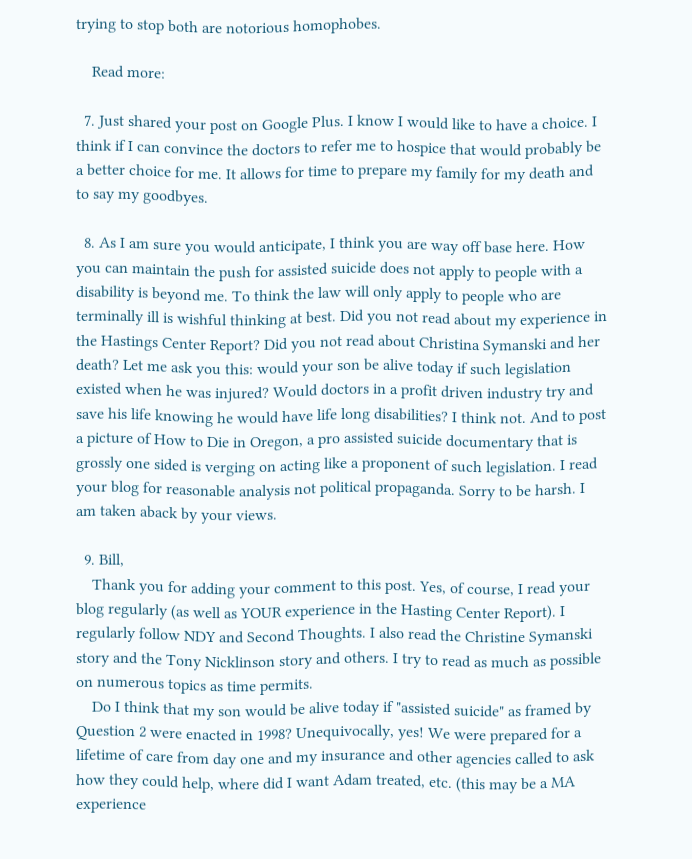trying to stop both are notorious homophobes.

    Read more:

  7. Just shared your post on Google Plus. I know I would like to have a choice. I think if I can convince the doctors to refer me to hospice that would probably be a better choice for me. It allows for time to prepare my family for my death and to say my goodbyes.

  8. As I am sure you would anticipate, I think you are way off base here. How you can maintain the push for assisted suicide does not apply to people with a disability is beyond me. To think the law will only apply to people who are terminally ill is wishful thinking at best. Did you not read about my experience in the Hastings Center Report? Did you not read about Christina Symanski and her death? Let me ask you this: would your son be alive today if such legislation existed when he was injured? Would doctors in a profit driven industry try and save his life knowing he would have life long disabilities? I think not. And to post a picture of How to Die in Oregon, a pro assisted suicide documentary that is grossly one sided is verging on acting like a proponent of such legislation. I read your blog for reasonable analysis not political propaganda. Sorry to be harsh. I am taken aback by your views.

  9. Bill,
    Thank you for adding your comment to this post. Yes, of course, I read your blog regularly (as well as YOUR experience in the Hasting Center Report). I regularly follow NDY and Second Thoughts. I also read the Christine Symanski story and the Tony Nicklinson story and others. I try to read as much as possible on numerous topics as time permits.
    Do I think that my son would be alive today if "assisted suicide" as framed by Question 2 were enacted in 1998? Unequivocally, yes! We were prepared for a lifetime of care from day one and my insurance and other agencies called to ask how they could help, where did I want Adam treated, etc. (this may be a MA experience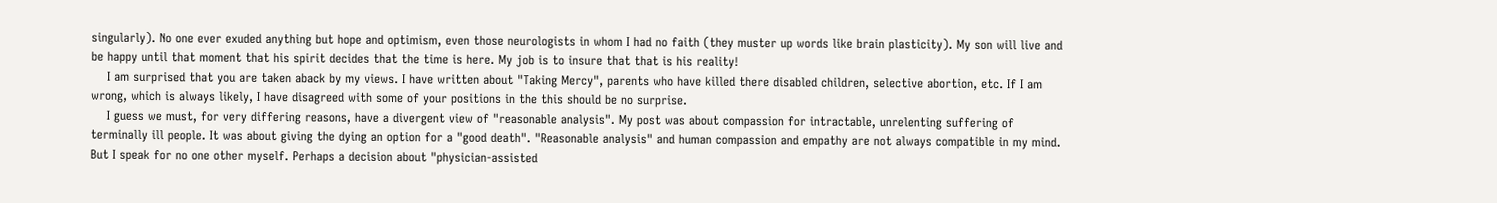singularly). No one ever exuded anything but hope and optimism, even those neurologists in whom I had no faith (they muster up words like brain plasticity). My son will live and be happy until that moment that his spirit decides that the time is here. My job is to insure that that is his reality!
    I am surprised that you are taken aback by my views. I have written about "Taking Mercy", parents who have killed there disabled children, selective abortion, etc. If I am wrong, which is always likely, I have disagreed with some of your positions in the this should be no surprise.
    I guess we must, for very differing reasons, have a divergent view of "reasonable analysis". My post was about compassion for intractable, unrelenting suffering of terminally ill people. It was about giving the dying an option for a "good death". "Reasonable analysis" and human compassion and empathy are not always compatible in my mind. But I speak for no one other myself. Perhaps a decision about "physician-assisted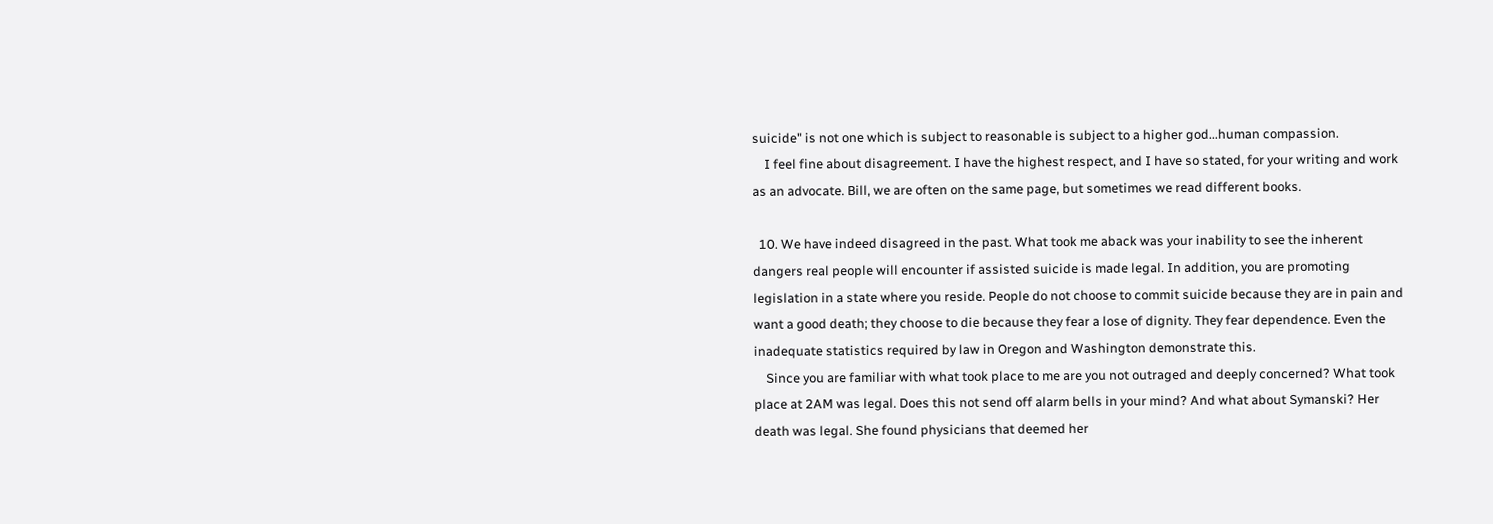suicide" is not one which is subject to reasonable is subject to a higher god...human compassion.
    I feel fine about disagreement. I have the highest respect, and I have so stated, for your writing and work as an advocate. Bill, we are often on the same page, but sometimes we read different books.

  10. We have indeed disagreed in the past. What took me aback was your inability to see the inherent dangers real people will encounter if assisted suicide is made legal. In addition, you are promoting legislation in a state where you reside. People do not choose to commit suicide because they are in pain and want a good death; they choose to die because they fear a lose of dignity. They fear dependence. Even the inadequate statistics required by law in Oregon and Washington demonstrate this.
    Since you are familiar with what took place to me are you not outraged and deeply concerned? What took place at 2AM was legal. Does this not send off alarm bells in your mind? And what about Symanski? Her death was legal. She found physicians that deemed her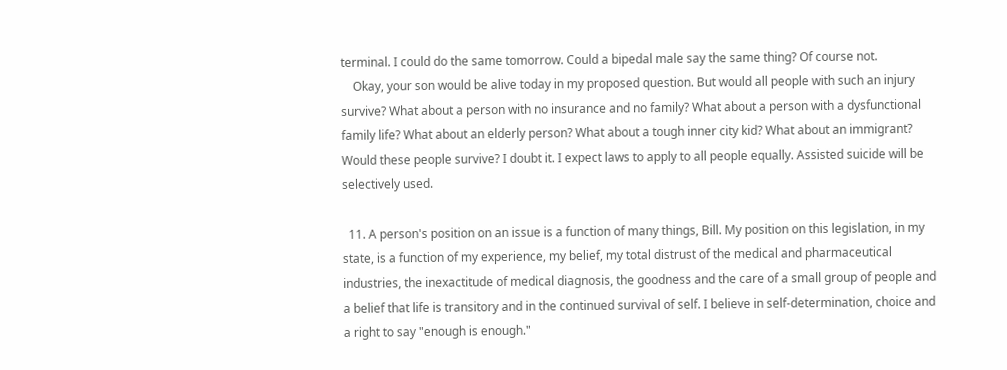terminal. I could do the same tomorrow. Could a bipedal male say the same thing? Of course not.
    Okay, your son would be alive today in my proposed question. But would all people with such an injury survive? What about a person with no insurance and no family? What about a person with a dysfunctional family life? What about an elderly person? What about a tough inner city kid? What about an immigrant? Would these people survive? I doubt it. I expect laws to apply to all people equally. Assisted suicide will be selectively used.

  11. A person's position on an issue is a function of many things, Bill. My position on this legislation, in my state, is a function of my experience, my belief, my total distrust of the medical and pharmaceutical industries, the inexactitude of medical diagnosis, the goodness and the care of a small group of people and a belief that life is transitory and in the continued survival of self. I believe in self-determination, choice and a right to say "enough is enough."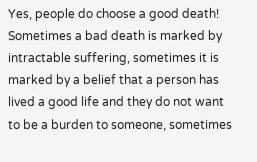Yes, people do choose a good death! Sometimes a bad death is marked by intractable suffering, sometimes it is marked by a belief that a person has lived a good life and they do not want to be a burden to someone, sometimes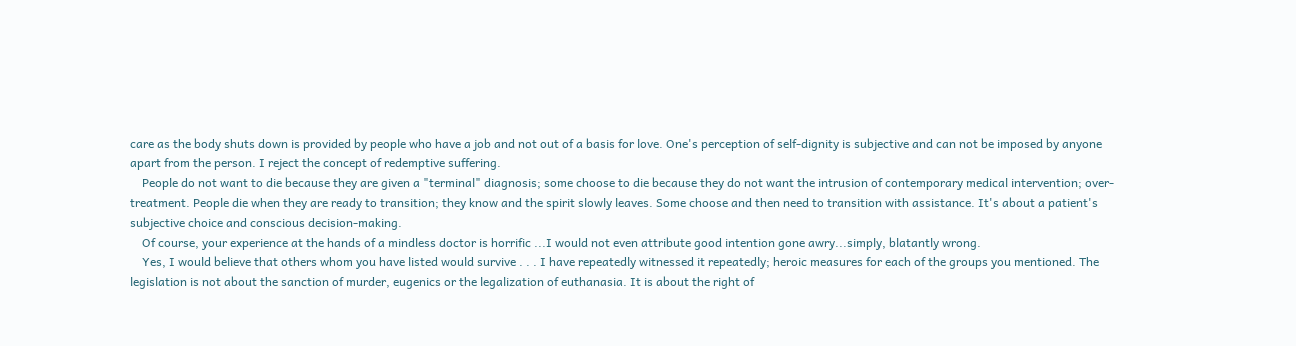care as the body shuts down is provided by people who have a job and not out of a basis for love. One's perception of self-dignity is subjective and can not be imposed by anyone apart from the person. I reject the concept of redemptive suffering.
    People do not want to die because they are given a "terminal" diagnosis; some choose to die because they do not want the intrusion of contemporary medical intervention; over-treatment. People die when they are ready to transition; they know and the spirit slowly leaves. Some choose and then need to transition with assistance. It's about a patient's subjective choice and conscious decision-making.
    Of course, your experience at the hands of a mindless doctor is horrific ...I would not even attribute good intention gone awry...simply, blatantly wrong.
    Yes, I would believe that others whom you have listed would survive . . . I have repeatedly witnessed it repeatedly; heroic measures for each of the groups you mentioned. The legislation is not about the sanction of murder, eugenics or the legalization of euthanasia. It is about the right of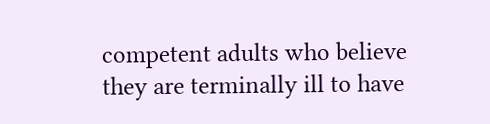competent adults who believe they are terminally ill to have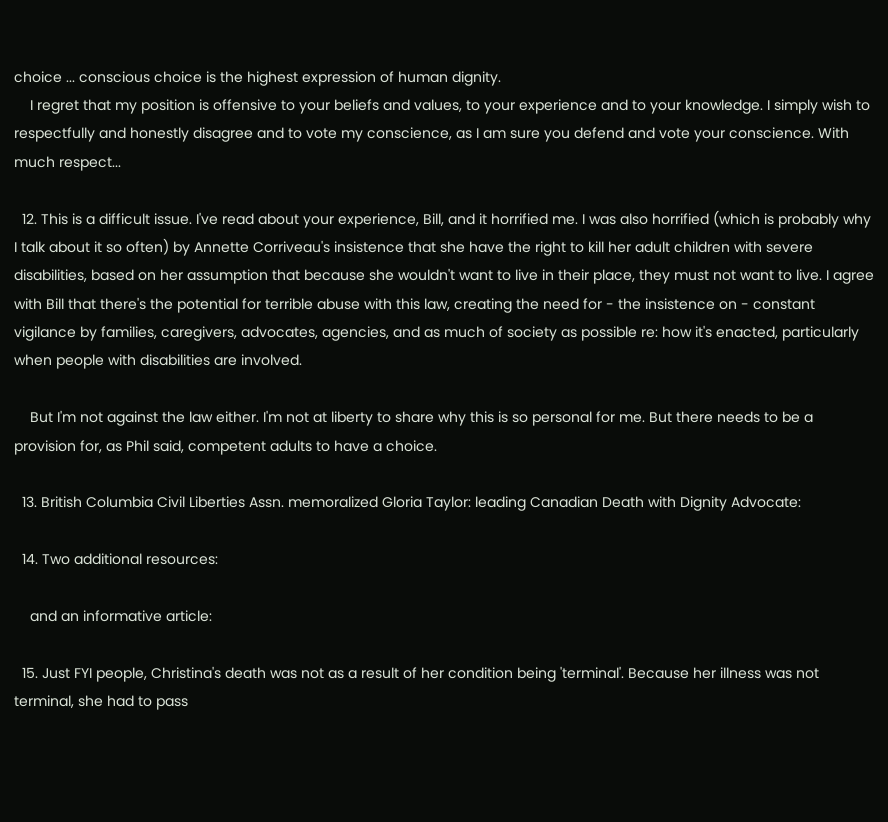choice ... conscious choice is the highest expression of human dignity.
    I regret that my position is offensive to your beliefs and values, to your experience and to your knowledge. I simply wish to respectfully and honestly disagree and to vote my conscience, as I am sure you defend and vote your conscience. With much respect...

  12. This is a difficult issue. I've read about your experience, Bill, and it horrified me. I was also horrified (which is probably why I talk about it so often) by Annette Corriveau's insistence that she have the right to kill her adult children with severe disabilities, based on her assumption that because she wouldn't want to live in their place, they must not want to live. I agree with Bill that there's the potential for terrible abuse with this law, creating the need for - the insistence on - constant vigilance by families, caregivers, advocates, agencies, and as much of society as possible re: how it's enacted, particularly when people with disabilities are involved.

    But I'm not against the law either. I'm not at liberty to share why this is so personal for me. But there needs to be a provision for, as Phil said, competent adults to have a choice.

  13. British Columbia Civil Liberties Assn. memoralized Gloria Taylor: leading Canadian Death with Dignity Advocate:

  14. Two additional resources:

    and an informative article:

  15. Just FYI people, Christina's death was not as a result of her condition being 'terminal'. Because her illness was not terminal, she had to pass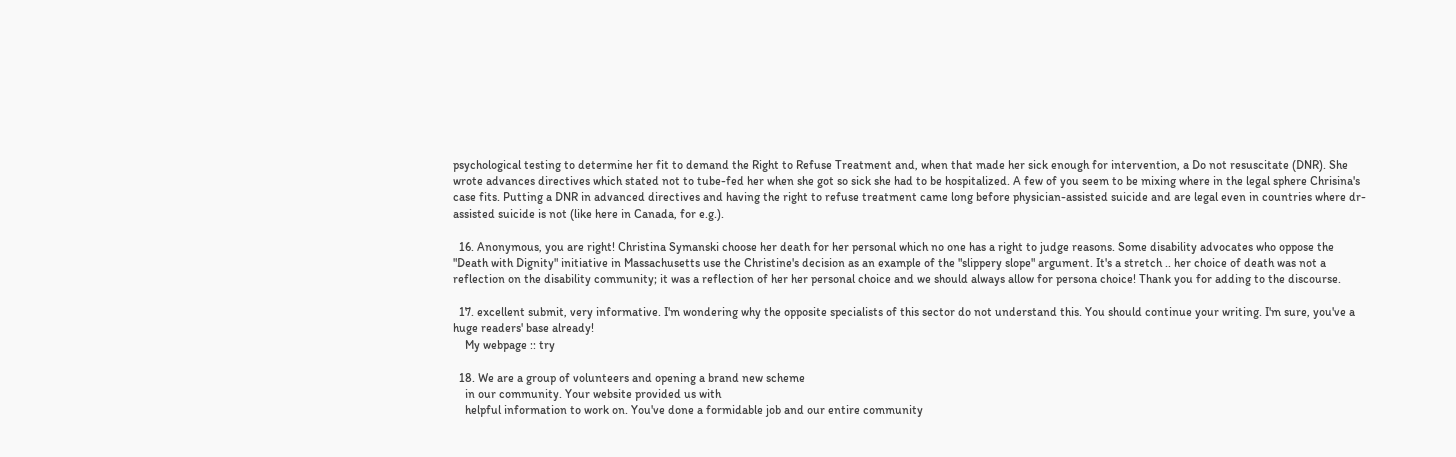psychological testing to determine her fit to demand the Right to Refuse Treatment and, when that made her sick enough for intervention, a Do not resuscitate (DNR). She wrote advances directives which stated not to tube-fed her when she got so sick she had to be hospitalized. A few of you seem to be mixing where in the legal sphere Chrisina's case fits. Putting a DNR in advanced directives and having the right to refuse treatment came long before physician-assisted suicide and are legal even in countries where dr-assisted suicide is not (like here in Canada, for e.g.).

  16. Anonymous, you are right! Christina Symanski choose her death for her personal which no one has a right to judge reasons. Some disability advocates who oppose the "Death with Dignity" initiative in Massachusetts use the Christine's decision as an example of the "slippery slope" argument. It's a stretch .. her choice of death was not a reflection on the disability community; it was a reflection of her her personal choice and we should always allow for persona choice! Thank you for adding to the discourse.

  17. excellent submit, very informative. I'm wondering why the opposite specialists of this sector do not understand this. You should continue your writing. I'm sure, you've a huge readers' base already!
    My webpage :: try

  18. We are a group of volunteers and opening a brand new scheme
    in our community. Your website provided us with
    helpful information to work on. You've done a formidable job and our entire community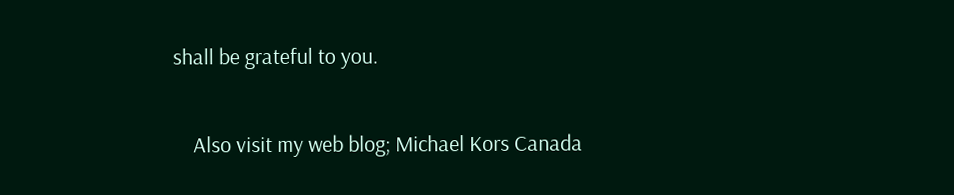shall be grateful to you.

    Also visit my web blog; Michael Kors Canada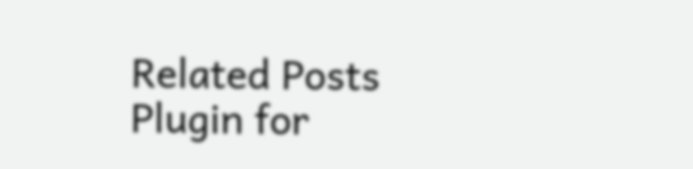Related Posts Plugin for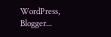WordPress, Blogger...